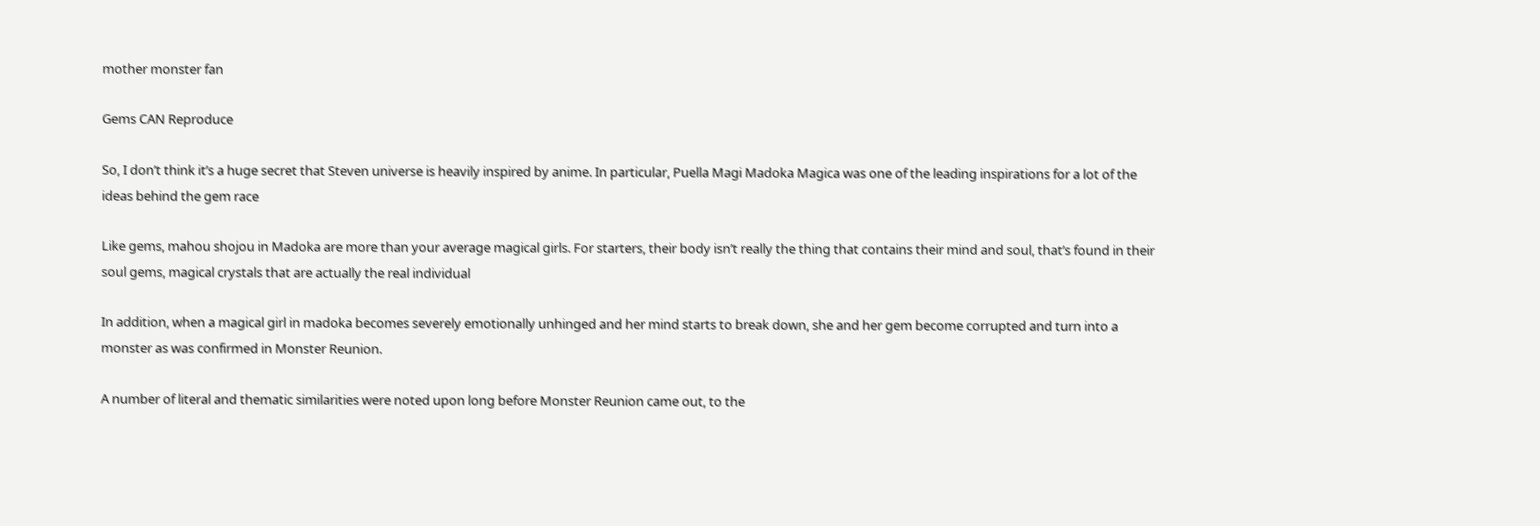mother monster fan

Gems CAN Reproduce

So, I don’t think it’s a huge secret that Steven universe is heavily inspired by anime. In particular, Puella Magi Madoka Magica was one of the leading inspirations for a lot of the ideas behind the gem race

Like gems, mahou shojou in Madoka are more than your average magical girls. For starters, their body isn’t really the thing that contains their mind and soul, that’s found in their soul gems, magical crystals that are actually the real individual

In addition, when a magical girl in madoka becomes severely emotionally unhinged and her mind starts to break down, she and her gem become corrupted and turn into a monster as was confirmed in Monster Reunion.

A number of literal and thematic similarities were noted upon long before Monster Reunion came out, to the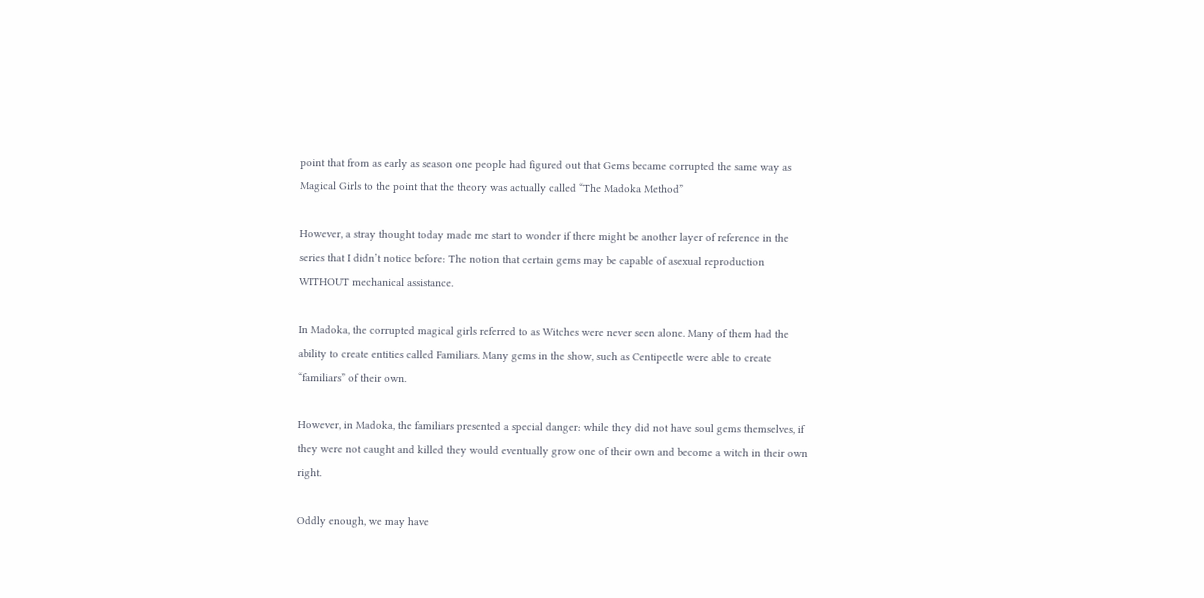point that from as early as season one people had figured out that Gems became corrupted the same way as Magical Girls to the point that the theory was actually called “The Madoka Method”

However, a stray thought today made me start to wonder if there might be another layer of reference in the series that I didn’t notice before: The notion that certain gems may be capable of asexual reproduction WITHOUT mechanical assistance.

In Madoka, the corrupted magical girls referred to as Witches were never seen alone. Many of them had the ability to create entities called Familiars. Many gems in the show, such as Centipeetle were able to create “familiars” of their own.

However, in Madoka, the familiars presented a special danger: while they did not have soul gems themselves, if they were not caught and killed they would eventually grow one of their own and become a witch in their own right.

Oddly enough, we may have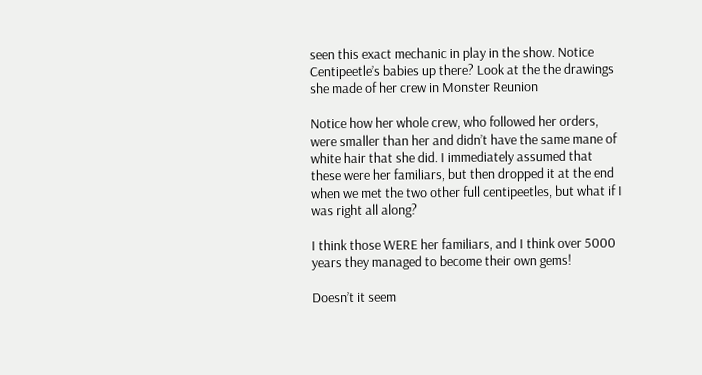seen this exact mechanic in play in the show. Notice Centipeetle’s babies up there? Look at the the drawings she made of her crew in Monster Reunion

Notice how her whole crew, who followed her orders, were smaller than her and didn’t have the same mane of white hair that she did. I immediately assumed that these were her familiars, but then dropped it at the end when we met the two other full centipeetles, but what if I was right all along?

I think those WERE her familiars, and I think over 5000 years they managed to become their own gems!

Doesn’t it seem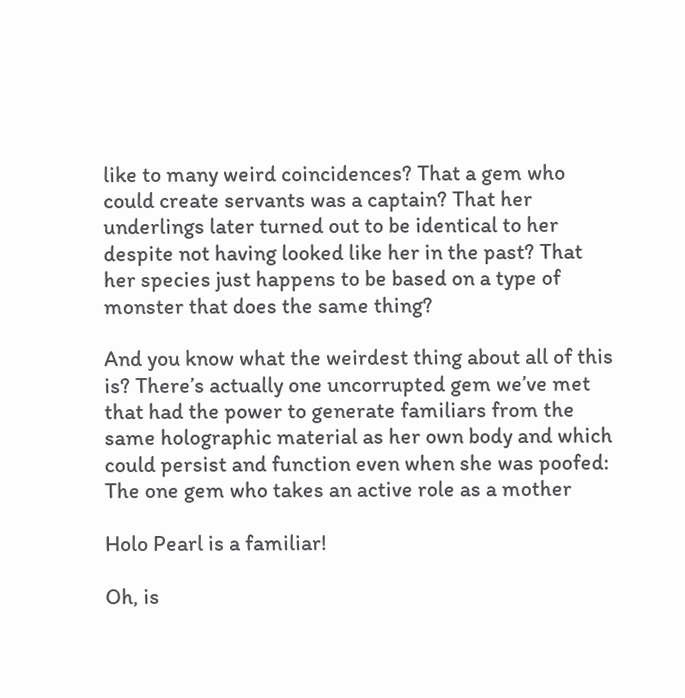like to many weird coincidences? That a gem who could create servants was a captain? That her underlings later turned out to be identical to her despite not having looked like her in the past? That her species just happens to be based on a type of monster that does the same thing?

And you know what the weirdest thing about all of this is? There’s actually one uncorrupted gem we’ve met that had the power to generate familiars from the same holographic material as her own body and which could persist and function even when she was poofed: The one gem who takes an active role as a mother

Holo Pearl is a familiar!

Oh, is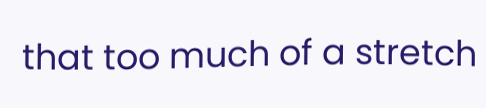that too much of a stretch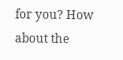for you? How about the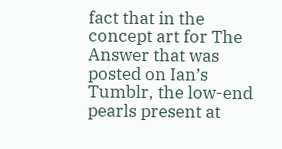fact that in the concept art for The Answer that was posted on Ian’s Tumblr, the low-end pearls present at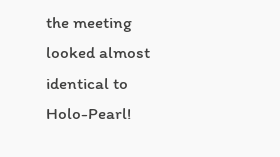the meeting looked almost identical to Holo-Pearl!